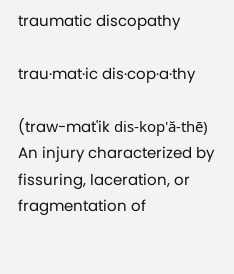traumatic discopathy

trau·mat·ic dis·cop·a·thy

(traw-mat'ik dis-kop'ă-thē)
An injury characterized by fissuring, laceration, or fragmentation of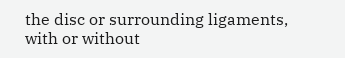the disc or surrounding ligaments, with or without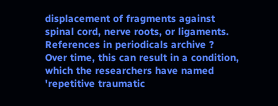displacement of fragments against spinal cord, nerve roots, or ligaments.
References in periodicals archive ?
Over time, this can result in a condition, which the researchers have named 'repetitive traumatic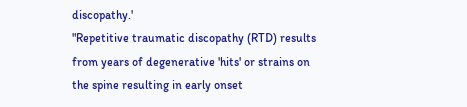discopathy.'
"Repetitive traumatic discopathy (RTD) results from years of degenerative 'hits' or strains on the spine resulting in early onset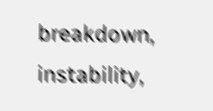breakdown, instability,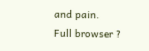and pain.
Full browser ?